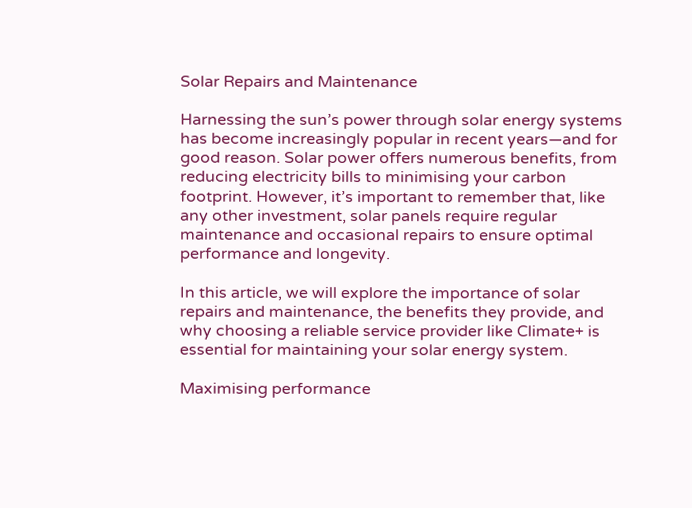Solar Repairs and Maintenance

Harnessing the sun’s power through solar energy systems has become increasingly popular in recent years—and for good reason. Solar power offers numerous benefits, from reducing electricity bills to minimising your carbon footprint. However, it’s important to remember that, like any other investment, solar panels require regular maintenance and occasional repairs to ensure optimal performance and longevity.

In this article, we will explore the importance of solar repairs and maintenance, the benefits they provide, and why choosing a reliable service provider like Climate+ is essential for maintaining your solar energy system.

Maximising performance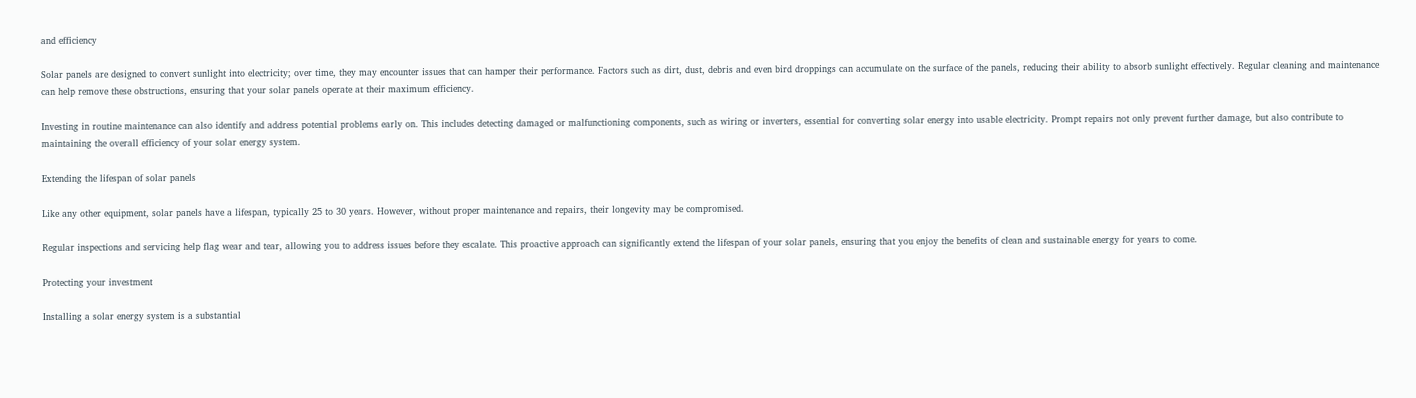and efficiency

Solar panels are designed to convert sunlight into electricity; over time, they may encounter issues that can hamper their performance. Factors such as dirt, dust, debris and even bird droppings can accumulate on the surface of the panels, reducing their ability to absorb sunlight effectively. Regular cleaning and maintenance can help remove these obstructions, ensuring that your solar panels operate at their maximum efficiency.

Investing in routine maintenance can also identify and address potential problems early on. This includes detecting damaged or malfunctioning components, such as wiring or inverters, essential for converting solar energy into usable electricity. Prompt repairs not only prevent further damage, but also contribute to maintaining the overall efficiency of your solar energy system.

Extending the lifespan of solar panels

Like any other equipment, solar panels have a lifespan, typically 25 to 30 years. However, without proper maintenance and repairs, their longevity may be compromised.

Regular inspections and servicing help flag wear and tear, allowing you to address issues before they escalate. This proactive approach can significantly extend the lifespan of your solar panels, ensuring that you enjoy the benefits of clean and sustainable energy for years to come.

Protecting your investment

Installing a solar energy system is a substantial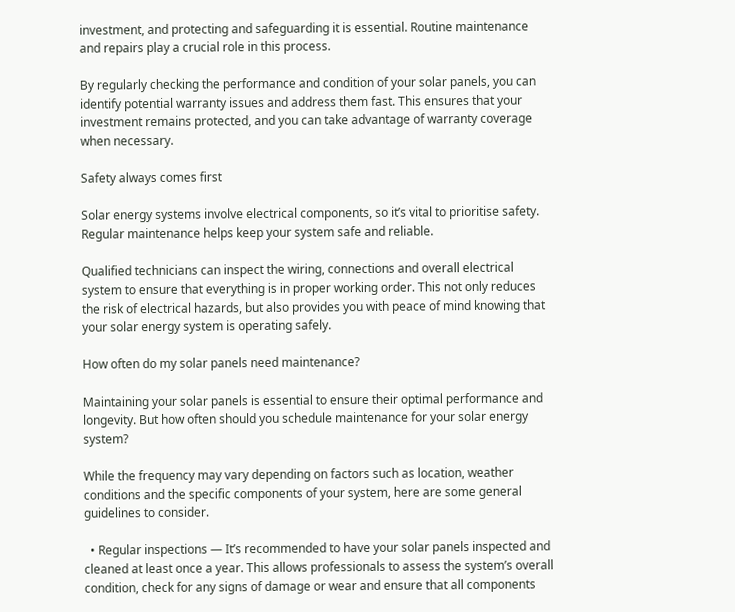investment, and protecting and safeguarding it is essential. Routine maintenance and repairs play a crucial role in this process.

By regularly checking the performance and condition of your solar panels, you can identify potential warranty issues and address them fast. This ensures that your investment remains protected, and you can take advantage of warranty coverage when necessary.

Safety always comes first

Solar energy systems involve electrical components, so it’s vital to prioritise safety. Regular maintenance helps keep your system safe and reliable.

Qualified technicians can inspect the wiring, connections and overall electrical system to ensure that everything is in proper working order. This not only reduces the risk of electrical hazards, but also provides you with peace of mind knowing that your solar energy system is operating safely.

How often do my solar panels need maintenance?

Maintaining your solar panels is essential to ensure their optimal performance and longevity. But how often should you schedule maintenance for your solar energy system?

While the frequency may vary depending on factors such as location, weather conditions and the specific components of your system, here are some general guidelines to consider.

  • Regular inspections — It’s recommended to have your solar panels inspected and cleaned at least once a year. This allows professionals to assess the system’s overall condition, check for any signs of damage or wear and ensure that all components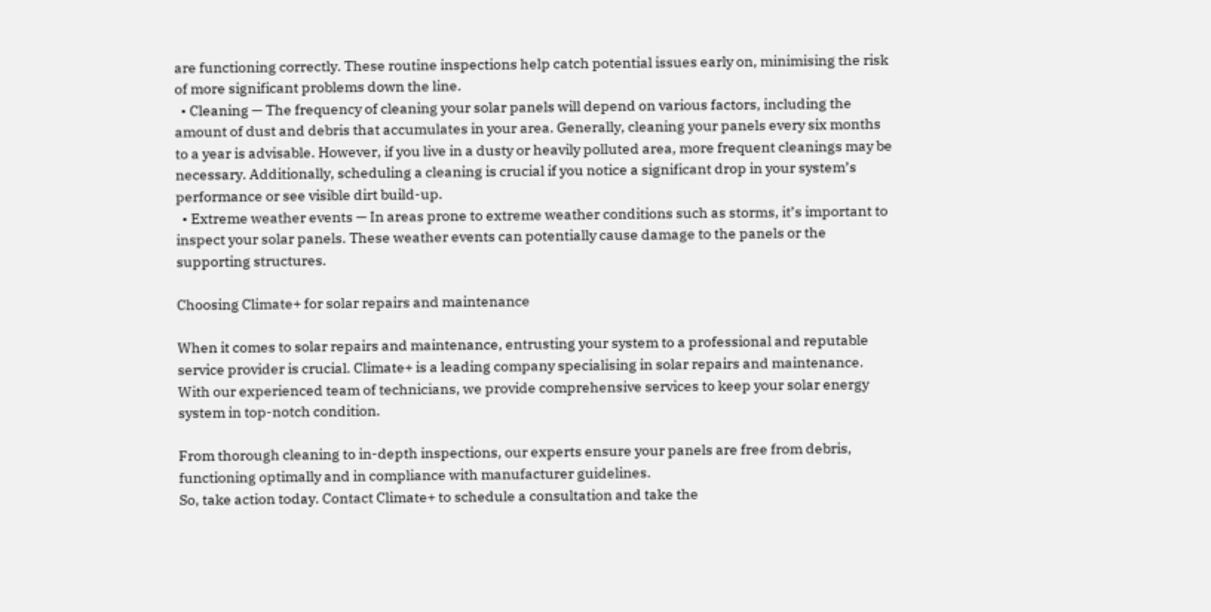are functioning correctly. These routine inspections help catch potential issues early on, minimising the risk of more significant problems down the line.
  • Cleaning — The frequency of cleaning your solar panels will depend on various factors, including the amount of dust and debris that accumulates in your area. Generally, cleaning your panels every six months to a year is advisable. However, if you live in a dusty or heavily polluted area, more frequent cleanings may be necessary. Additionally, scheduling a cleaning is crucial if you notice a significant drop in your system’s performance or see visible dirt build-up.
  • Extreme weather events — In areas prone to extreme weather conditions such as storms, it’s important to inspect your solar panels. These weather events can potentially cause damage to the panels or the supporting structures.

Choosing Climate+ for solar repairs and maintenance

When it comes to solar repairs and maintenance, entrusting your system to a professional and reputable service provider is crucial. Climate+ is a leading company specialising in solar repairs and maintenance. With our experienced team of technicians, we provide comprehensive services to keep your solar energy system in top-notch condition.

From thorough cleaning to in-depth inspections, our experts ensure your panels are free from debris, functioning optimally and in compliance with manufacturer guidelines.
So, take action today. Contact Climate+ to schedule a consultation and take the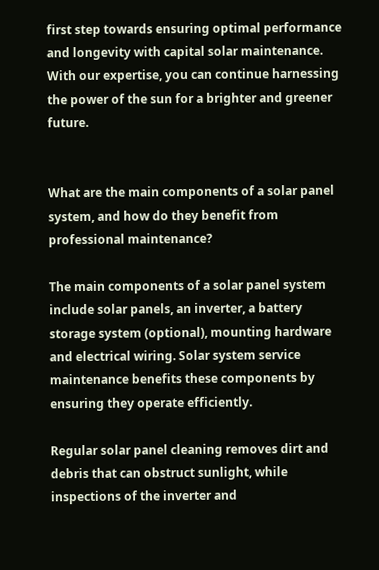first step towards ensuring optimal performance and longevity with capital solar maintenance. With our expertise, you can continue harnessing the power of the sun for a brighter and greener future.


What are the main components of a solar panel system, and how do they benefit from professional maintenance?

The main components of a solar panel system include solar panels, an inverter, a battery storage system (optional), mounting hardware and electrical wiring. Solar system service maintenance benefits these components by ensuring they operate efficiently.

Regular solar panel cleaning removes dirt and debris that can obstruct sunlight, while inspections of the inverter and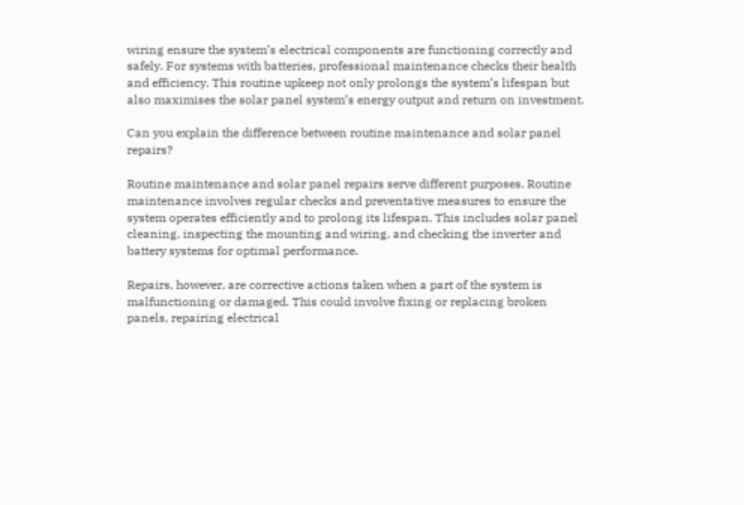wiring ensure the system’s electrical components are functioning correctly and safely. For systems with batteries, professional maintenance checks their health and efficiency. This routine upkeep not only prolongs the system’s lifespan but also maximises the solar panel system’s energy output and return on investment.

Can you explain the difference between routine maintenance and solar panel repairs?

Routine maintenance and solar panel repairs serve different purposes. Routine maintenance involves regular checks and preventative measures to ensure the system operates efficiently and to prolong its lifespan. This includes solar panel cleaning, inspecting the mounting and wiring, and checking the inverter and battery systems for optimal performance.

Repairs, however, are corrective actions taken when a part of the system is malfunctioning or damaged. This could involve fixing or replacing broken panels, repairing electrical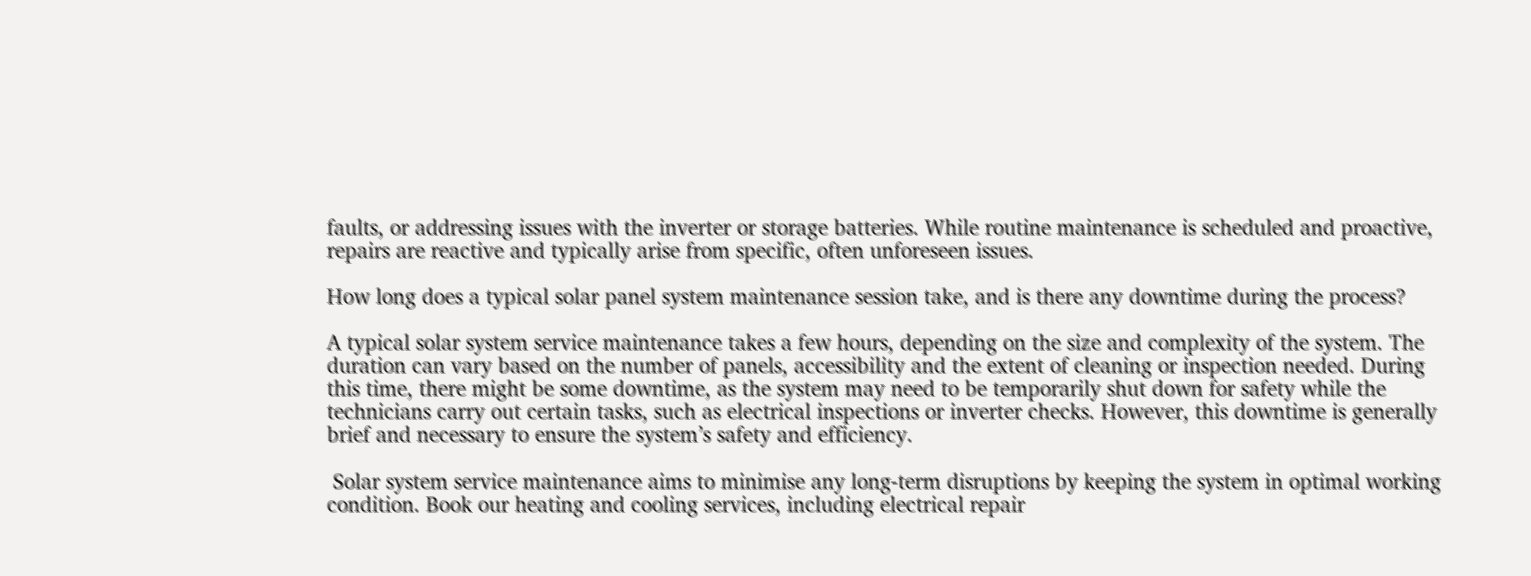faults, or addressing issues with the inverter or storage batteries. While routine maintenance is scheduled and proactive, repairs are reactive and typically arise from specific, often unforeseen issues.

How long does a typical solar panel system maintenance session take, and is there any downtime during the process?

A typical solar system service maintenance takes a few hours, depending on the size and complexity of the system. The duration can vary based on the number of panels, accessibility and the extent of cleaning or inspection needed. During this time, there might be some downtime, as the system may need to be temporarily shut down for safety while the technicians carry out certain tasks, such as electrical inspections or inverter checks. However, this downtime is generally brief and necessary to ensure the system’s safety and efficiency.

 Solar system service maintenance aims to minimise any long-term disruptions by keeping the system in optimal working condition. Book our heating and cooling services, including electrical repair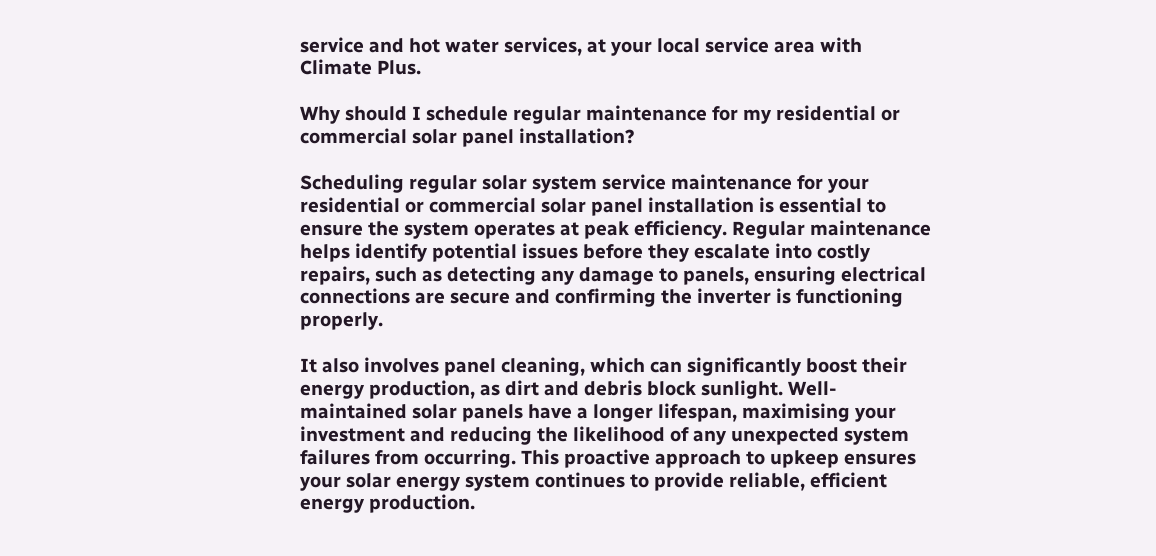service and hot water services, at your local service area with Climate Plus.

Why should I schedule regular maintenance for my residential or commercial solar panel installation?

Scheduling regular solar system service maintenance for your residential or commercial solar panel installation is essential to ensure the system operates at peak efficiency. Regular maintenance helps identify potential issues before they escalate into costly repairs, such as detecting any damage to panels, ensuring electrical connections are secure and confirming the inverter is functioning properly.

It also involves panel cleaning, which can significantly boost their energy production, as dirt and debris block sunlight. Well-maintained solar panels have a longer lifespan, maximising your investment and reducing the likelihood of any unexpected system failures from occurring. This proactive approach to upkeep ensures your solar energy system continues to provide reliable, efficient energy production.